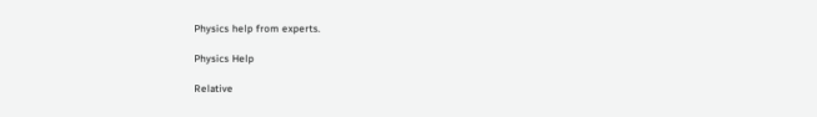Physics help from experts.

Physics Help

Relative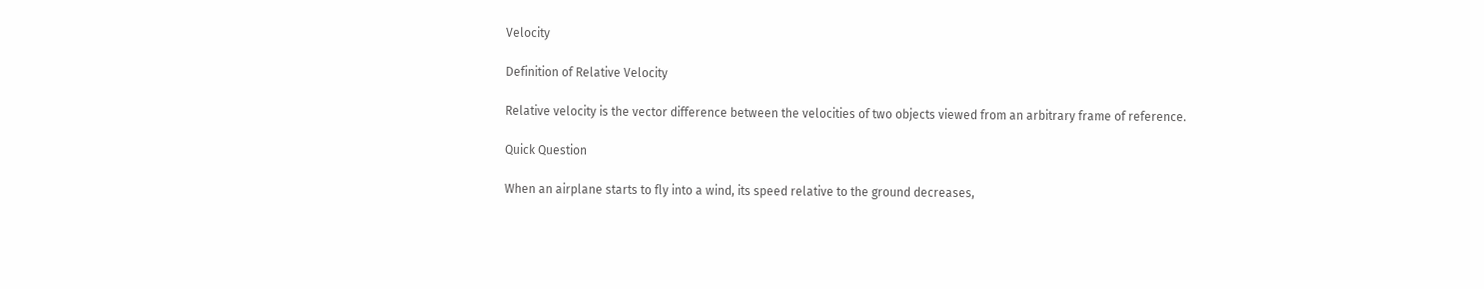Velocity

Definition of Relative Velocity

Relative velocity is the vector difference between the velocities of two objects viewed from an arbitrary frame of reference.

Quick Question

When an airplane starts to fly into a wind, its speed relative to the ground decreases,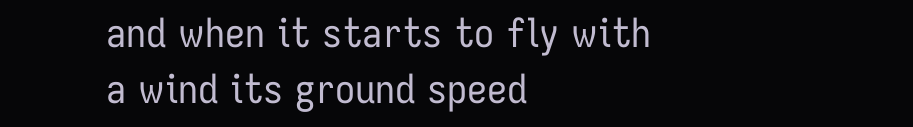and when it starts to fly with a wind its ground speed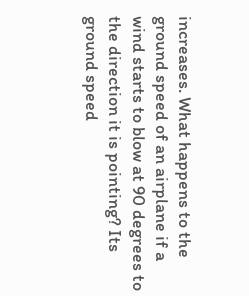increases. What happens to the ground speed of an airplane if a wind starts to blow at 90 degrees to the direction it is pointing? Its ground speed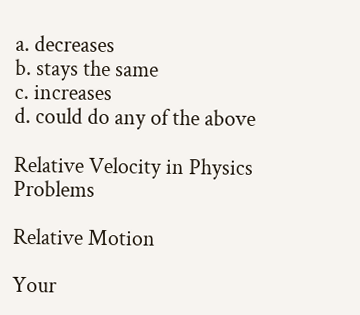a. decreases
b. stays the same
c. increases
d. could do any of the above

Relative Velocity in Physics Problems

Relative Motion

Your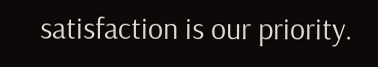satisfaction is our priority.